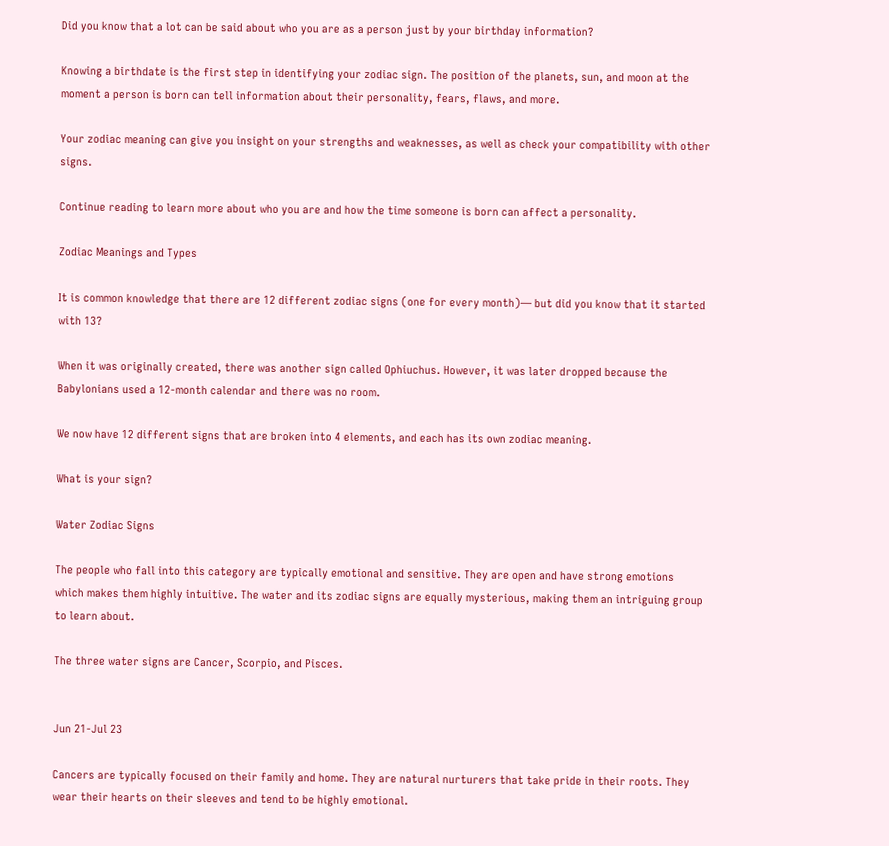Did you know that a lot can be said about who you are as a person just by your birthday information?

Knowing a birthdate is the first step in identifying your zodiac sign. The position of the planets, sun, and moon at the moment a person is born can tell information about their personality, fears, flaws, and more.

Your zodiac meaning can give you insight on your strengths and weaknesses, as well as check your compatibility with other signs.

Continue reading to learn more about who you are and how the time someone is born can affect a personality.

Zodiac Meanings and Types

It is common knowledge that there are 12 different zodiac signs (one for every month)— but did you know that it started with 13?

When it was originally created, there was another sign called Ophiuchus. However, it was later dropped because the Babylonians used a 12-month calendar and there was no room.

We now have 12 different signs that are broken into 4 elements, and each has its own zodiac meaning.

What is your sign?

Water Zodiac Signs

The people who fall into this category are typically emotional and sensitive. They are open and have strong emotions which makes them highly intuitive. The water and its zodiac signs are equally mysterious, making them an intriguing group to learn about.

The three water signs are Cancer, Scorpio, and Pisces.


Jun 21-Jul 23

Cancers are typically focused on their family and home. They are natural nurturers that take pride in their roots. They wear their hearts on their sleeves and tend to be highly emotional.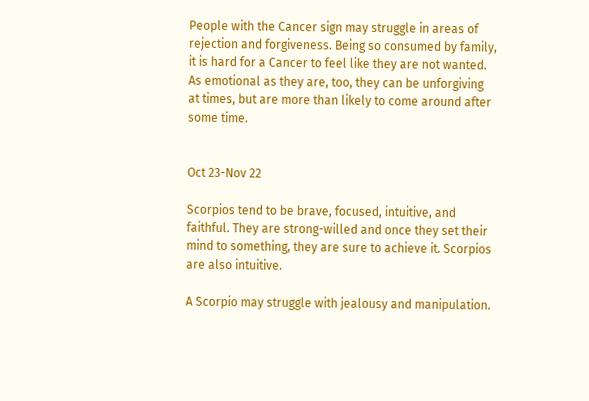People with the Cancer sign may struggle in areas of rejection and forgiveness. Being so consumed by family, it is hard for a Cancer to feel like they are not wanted. As emotional as they are, too, they can be unforgiving at times, but are more than likely to come around after some time.


Oct 23-Nov 22

Scorpios tend to be brave, focused, intuitive, and faithful. They are strong-willed and once they set their mind to something, they are sure to achieve it. Scorpios are also intuitive.

A Scorpio may struggle with jealousy and manipulation.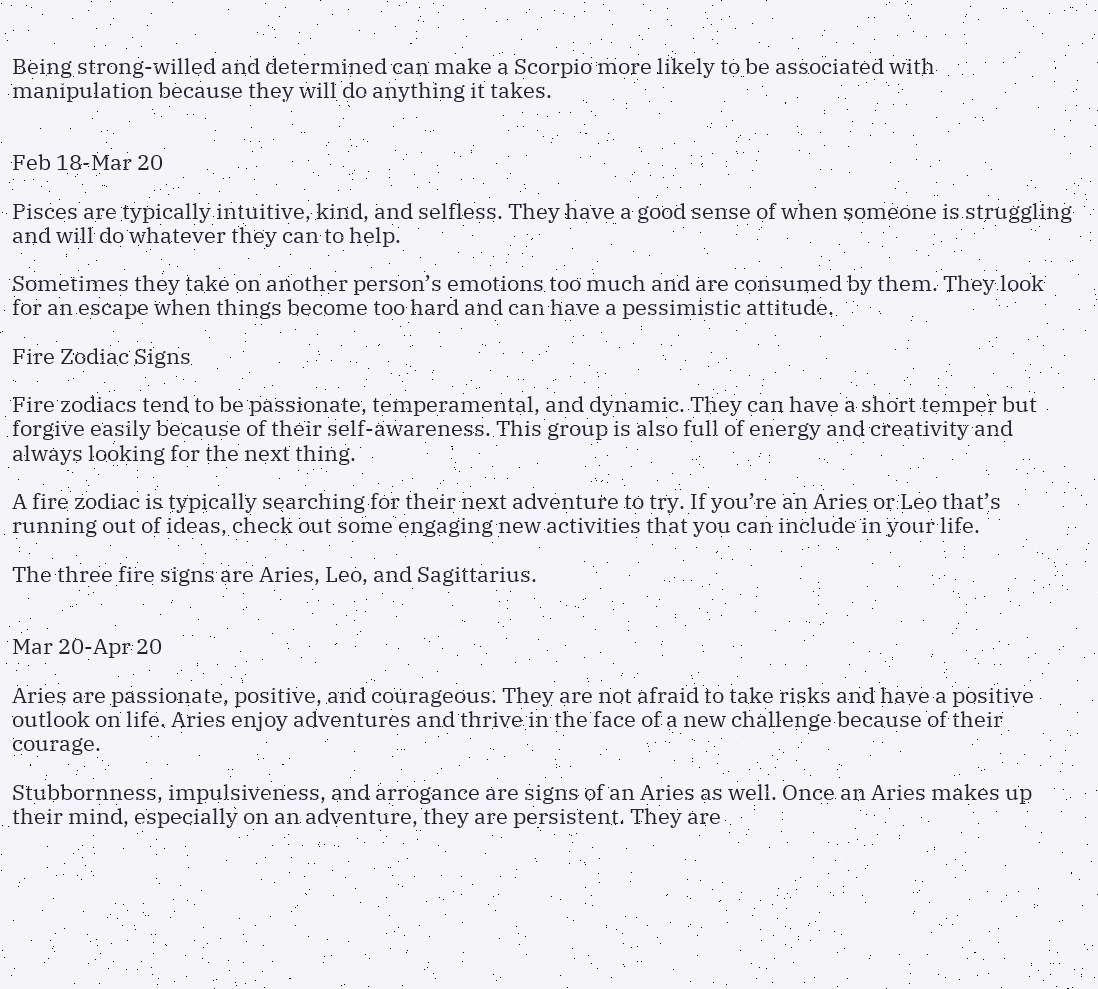Being strong-willed and determined can make a Scorpio more likely to be associated with manipulation because they will do anything it takes.


Feb 18-Mar 20

Pisces are typically intuitive, kind, and selfless. They have a good sense of when someone is struggling and will do whatever they can to help.

Sometimes they take on another person’s emotions too much and are consumed by them. They look for an escape when things become too hard and can have a pessimistic attitude.

Fire Zodiac Signs

Fire zodiacs tend to be passionate, temperamental, and dynamic. They can have a short temper but forgive easily because of their self-awareness. This group is also full of energy and creativity and always looking for the next thing.

A fire zodiac is typically searching for their next adventure to try. If you’re an Aries or Leo that’s running out of ideas, check out some engaging new activities that you can include in your life.

The three fire signs are Aries, Leo, and Sagittarius.


Mar 20-Apr 20

Aries are passionate, positive, and courageous. They are not afraid to take risks and have a positive outlook on life. Aries enjoy adventures and thrive in the face of a new challenge because of their courage.

Stubbornness, impulsiveness, and arrogance are signs of an Aries as well. Once an Aries makes up their mind, especially on an adventure, they are persistent. They are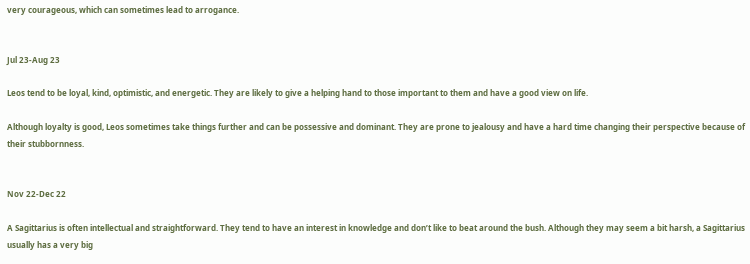very courageous, which can sometimes lead to arrogance.


Jul 23-Aug 23

Leos tend to be loyal, kind, optimistic, and energetic. They are likely to give a helping hand to those important to them and have a good view on life.

Although loyalty is good, Leos sometimes take things further and can be possessive and dominant. They are prone to jealousy and have a hard time changing their perspective because of their stubbornness.


Nov 22-Dec 22

A Sagittarius is often intellectual and straightforward. They tend to have an interest in knowledge and don’t like to beat around the bush. Although they may seem a bit harsh, a Sagittarius usually has a very big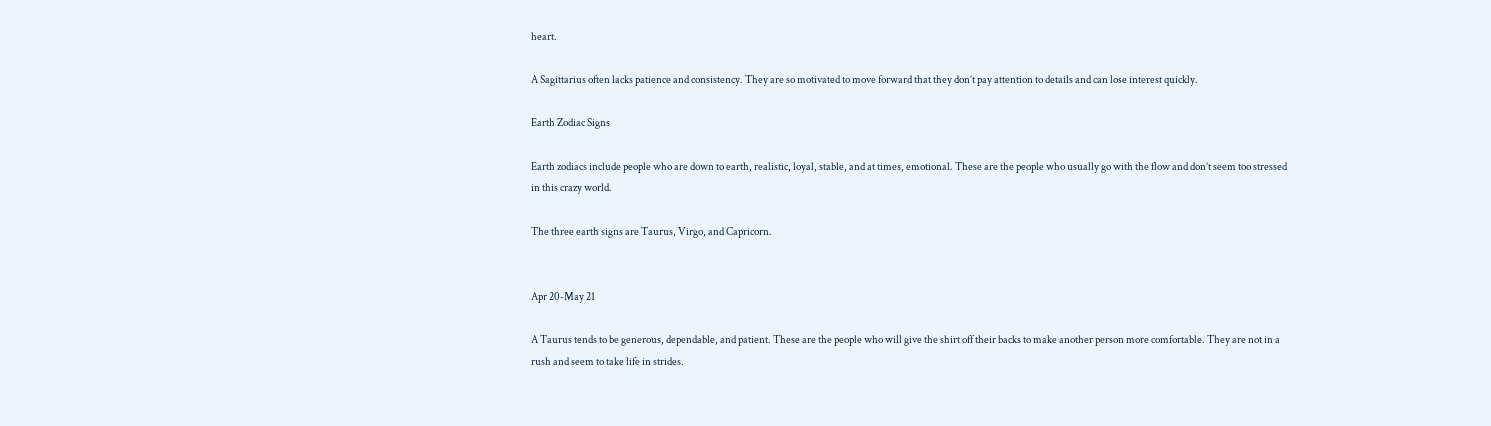heart.

A Sagittarius often lacks patience and consistency. They are so motivated to move forward that they don’t pay attention to details and can lose interest quickly.

Earth Zodiac Signs

Earth zodiacs include people who are down to earth, realistic, loyal, stable, and at times, emotional. These are the people who usually go with the flow and don’t seem too stressed in this crazy world.

The three earth signs are Taurus, Virgo, and Capricorn.


Apr 20-May 21

A Taurus tends to be generous, dependable, and patient. These are the people who will give the shirt off their backs to make another person more comfortable. They are not in a rush and seem to take life in strides.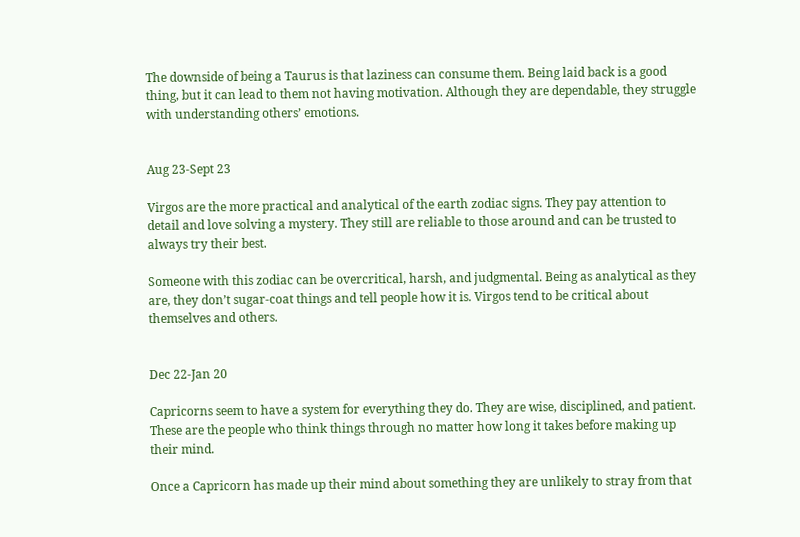The downside of being a Taurus is that laziness can consume them. Being laid back is a good thing, but it can lead to them not having motivation. Although they are dependable, they struggle with understanding others’ emotions.


Aug 23-Sept 23

Virgos are the more practical and analytical of the earth zodiac signs. They pay attention to detail and love solving a mystery. They still are reliable to those around and can be trusted to always try their best.

Someone with this zodiac can be overcritical, harsh, and judgmental. Being as analytical as they are, they don’t sugar-coat things and tell people how it is. Virgos tend to be critical about themselves and others.


Dec 22-Jan 20

Capricorns seem to have a system for everything they do. They are wise, disciplined, and patient. These are the people who think things through no matter how long it takes before making up their mind.

Once a Capricorn has made up their mind about something they are unlikely to stray from that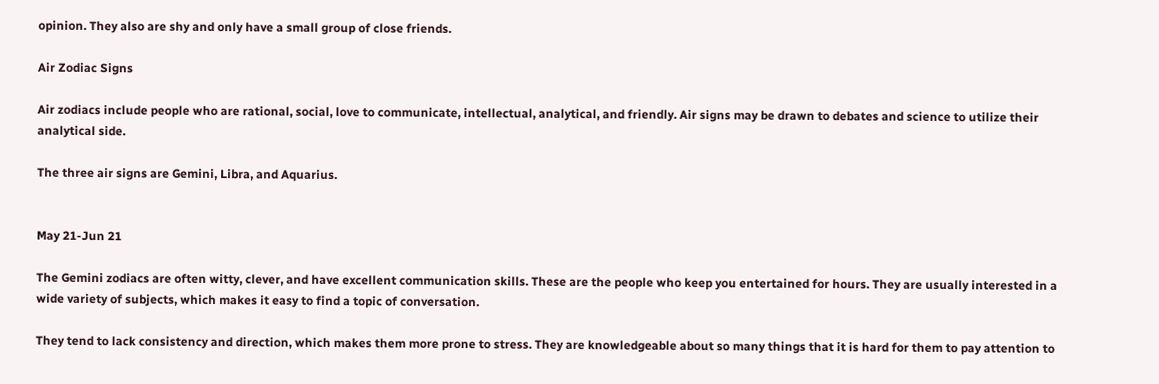opinion. They also are shy and only have a small group of close friends.

Air Zodiac Signs

Air zodiacs include people who are rational, social, love to communicate, intellectual, analytical, and friendly. Air signs may be drawn to debates and science to utilize their analytical side.

The three air signs are Gemini, Libra, and Aquarius.


May 21-Jun 21

The Gemini zodiacs are often witty, clever, and have excellent communication skills. These are the people who keep you entertained for hours. They are usually interested in a wide variety of subjects, which makes it easy to find a topic of conversation.

They tend to lack consistency and direction, which makes them more prone to stress. They are knowledgeable about so many things that it is hard for them to pay attention to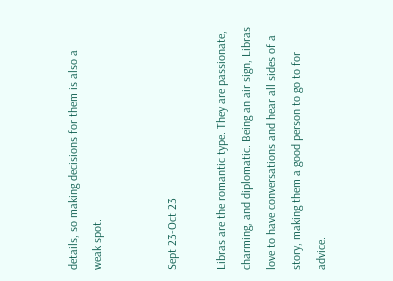details, so making decisions for them is also a weak spot.


Sept 23-Oct 23

Libras are the romantic type. They are passionate, charming, and diplomatic. Being an air sign, Libras love to have conversations and hear all sides of a story, making them a good person to go to for advice.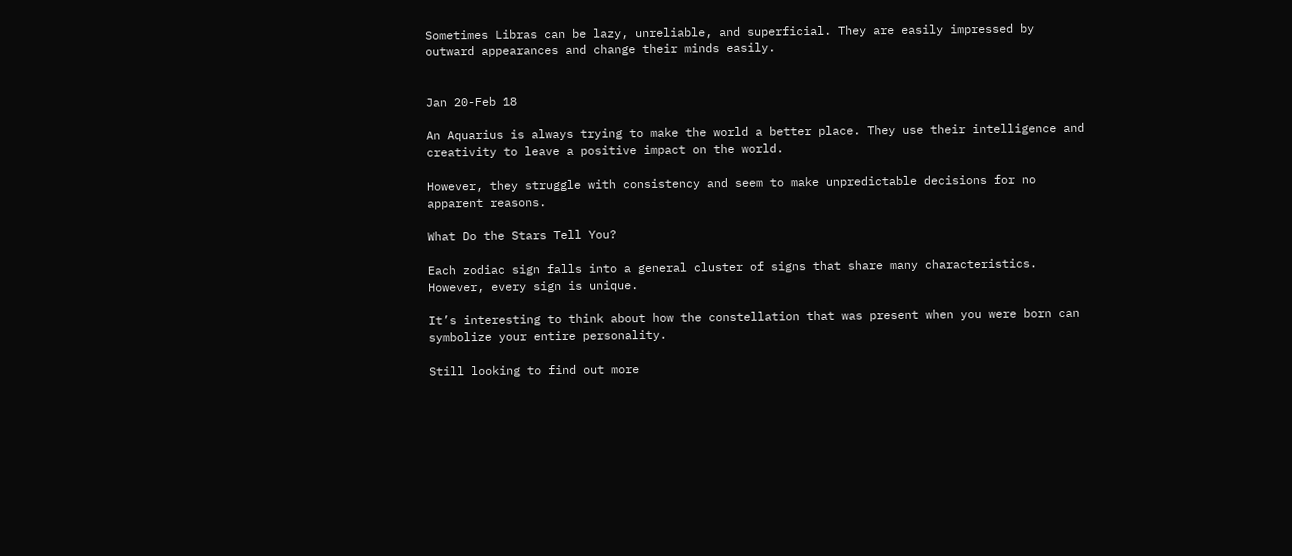Sometimes Libras can be lazy, unreliable, and superficial. They are easily impressed by outward appearances and change their minds easily.


Jan 20-Feb 18

An Aquarius is always trying to make the world a better place. They use their intelligence and creativity to leave a positive impact on the world.

However, they struggle with consistency and seem to make unpredictable decisions for no apparent reasons.

What Do the Stars Tell You?

Each zodiac sign falls into a general cluster of signs that share many characteristics. However, every sign is unique.

It’s interesting to think about how the constellation that was present when you were born can symbolize your entire personality.

Still looking to find out more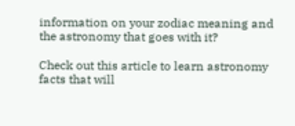information on your zodiac meaning and the astronomy that goes with it?

Check out this article to learn astronomy facts that will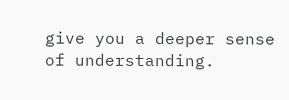give you a deeper sense of understanding.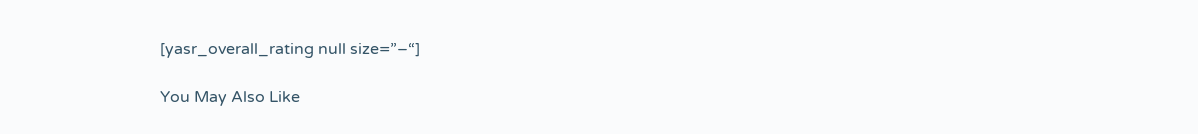[yasr_overall_rating null size=”–“]

You May Also Like